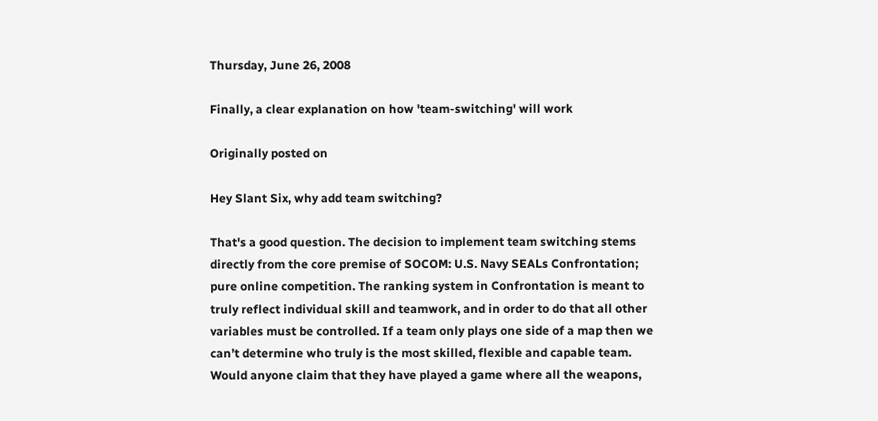Thursday, June 26, 2008

Finally, a clear explanation on how 'team-switching' will work

Originally posted on

Hey Slant Six, why add team switching?

That's a good question. The decision to implement team switching stems directly from the core premise of SOCOM: U.S. Navy SEALs Confrontation; pure online competition. The ranking system in Confrontation is meant to truly reflect individual skill and teamwork, and in order to do that all other variables must be controlled. If a team only plays one side of a map then we can’t determine who truly is the most skilled, flexible and capable team. Would anyone claim that they have played a game where all the weapons,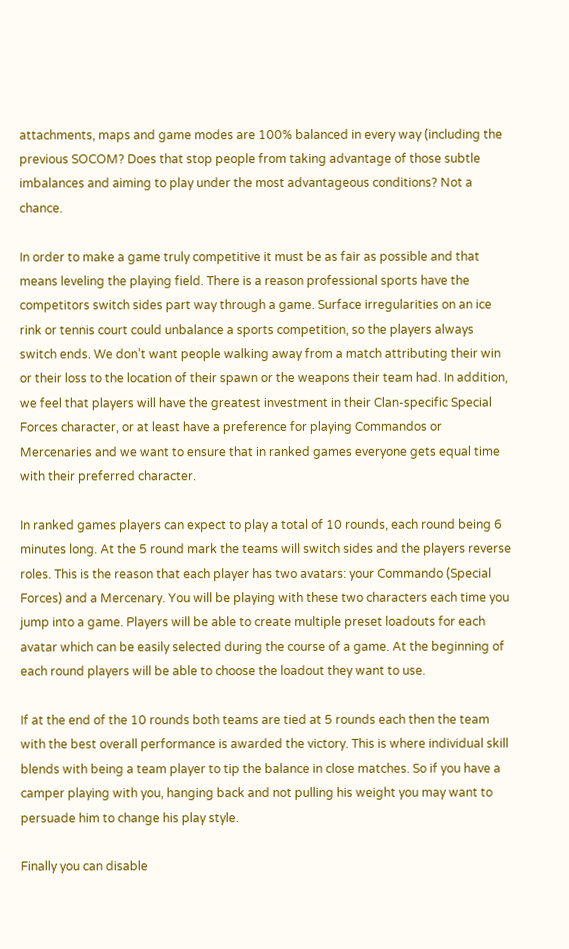attachments, maps and game modes are 100% balanced in every way (including the previous SOCOM? Does that stop people from taking advantage of those subtle imbalances and aiming to play under the most advantageous conditions? Not a chance.

In order to make a game truly competitive it must be as fair as possible and that means leveling the playing field. There is a reason professional sports have the competitors switch sides part way through a game. Surface irregularities on an ice rink or tennis court could unbalance a sports competition, so the players always switch ends. We don’t want people walking away from a match attributing their win or their loss to the location of their spawn or the weapons their team had. In addition, we feel that players will have the greatest investment in their Clan-specific Special Forces character, or at least have a preference for playing Commandos or Mercenaries and we want to ensure that in ranked games everyone gets equal time with their preferred character.

In ranked games players can expect to play a total of 10 rounds, each round being 6 minutes long. At the 5 round mark the teams will switch sides and the players reverse roles. This is the reason that each player has two avatars: your Commando (Special Forces) and a Mercenary. You will be playing with these two characters each time you jump into a game. Players will be able to create multiple preset loadouts for each avatar which can be easily selected during the course of a game. At the beginning of each round players will be able to choose the loadout they want to use.

If at the end of the 10 rounds both teams are tied at 5 rounds each then the team with the best overall performance is awarded the victory. This is where individual skill blends with being a team player to tip the balance in close matches. So if you have a camper playing with you, hanging back and not pulling his weight you may want to persuade him to change his play style.

Finally you can disable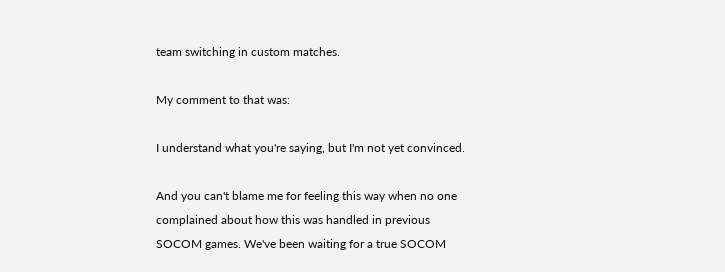team switching in custom matches.

My comment to that was:

I understand what you're saying, but I'm not yet convinced.

And you can't blame me for feeling this way when no one complained about how this was handled in previous SOCOM games. We've been waiting for a true SOCOM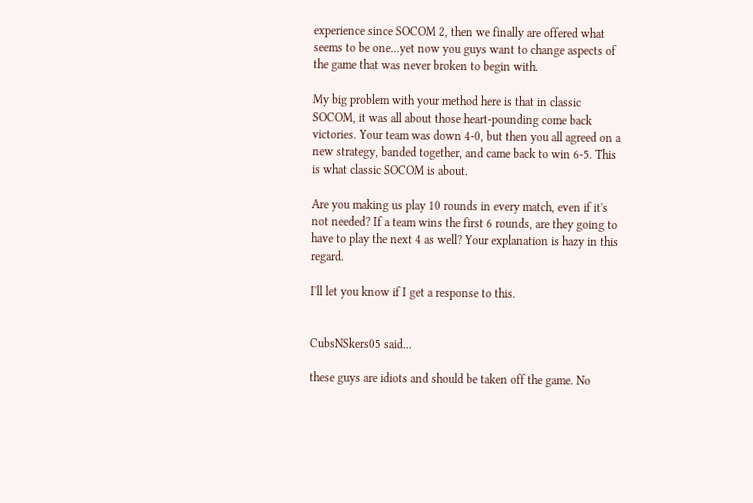experience since SOCOM 2, then we finally are offered what seems to be one...yet now you guys want to change aspects of the game that was never broken to begin with.

My big problem with your method here is that in classic SOCOM, it was all about those heart-pounding come back victories. Your team was down 4-0, but then you all agreed on a new strategy, banded together, and came back to win 6-5. This is what classic SOCOM is about.

Are you making us play 10 rounds in every match, even if it's not needed? If a team wins the first 6 rounds, are they going to have to play the next 4 as well? Your explanation is hazy in this regard.

I'll let you know if I get a response to this.


CubsNSkers05 said...

these guys are idiots and should be taken off the game. No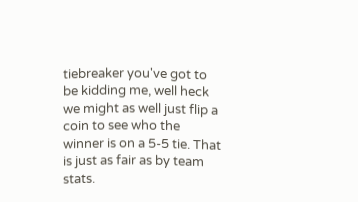tiebreaker you've got to be kidding me, well heck we might as well just flip a coin to see who the winner is on a 5-5 tie. That is just as fair as by team stats.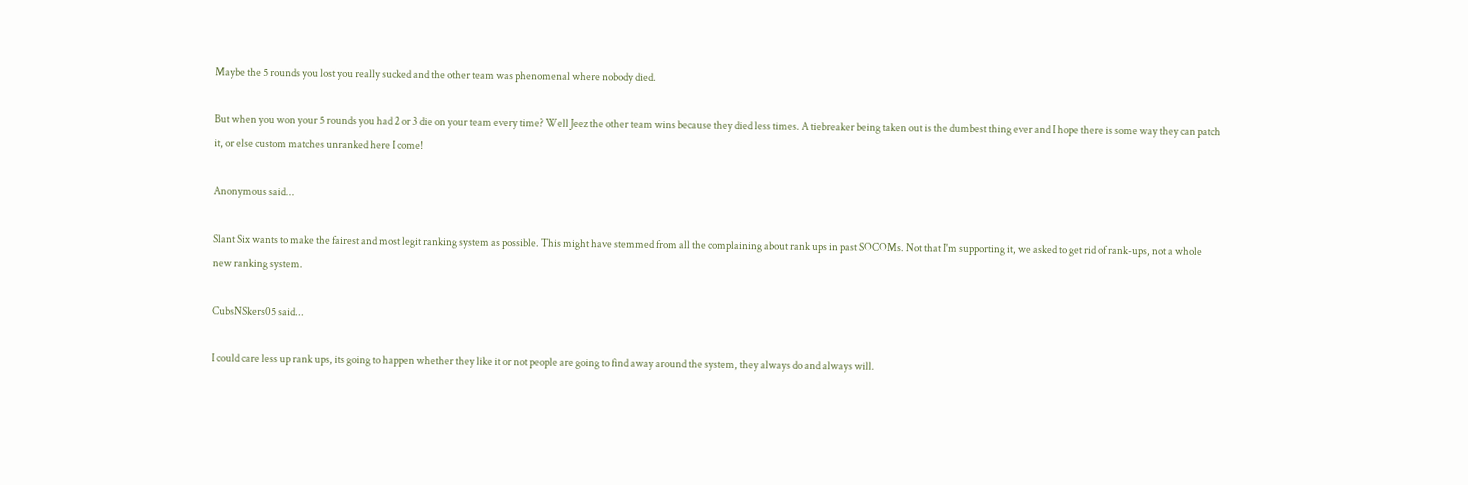Maybe the 5 rounds you lost you really sucked and the other team was phenomenal where nobody died.

But when you won your 5 rounds you had 2 or 3 die on your team every time? Well Jeez the other team wins because they died less times. A tiebreaker being taken out is the dumbest thing ever and I hope there is some way they can patch it, or else custom matches unranked here I come!

Anonymous said...

Slant Six wants to make the fairest and most legit ranking system as possible. This might have stemmed from all the complaining about rank ups in past SOCOMs. Not that I'm supporting it, we asked to get rid of rank-ups, not a whole new ranking system.

CubsNSkers05 said...

I could care less up rank ups, its going to happen whether they like it or not people are going to find away around the system, they always do and always will.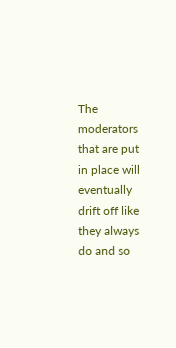The moderators that are put in place will eventually drift off like they always do and so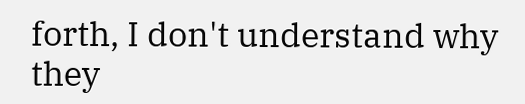forth, I don't understand why they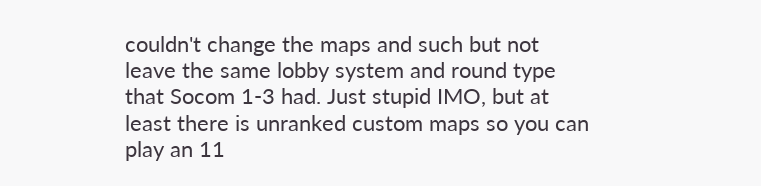couldn't change the maps and such but not leave the same lobby system and round type that Socom 1-3 had. Just stupid IMO, but at least there is unranked custom maps so you can play an 11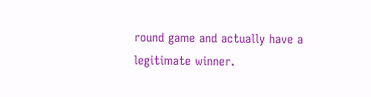round game and actually have a legitimate winner.